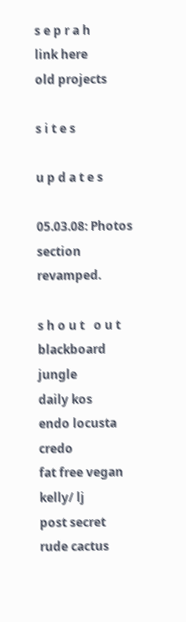s e p r a h
link here
old projects

s i t e s

u p d a t e s

05.03.08: Photos section revamped.

s h o u t   o u t
blackboard jungle
daily kos
endo locusta credo
fat free vegan
kelly/ lj
post secret
rude cactus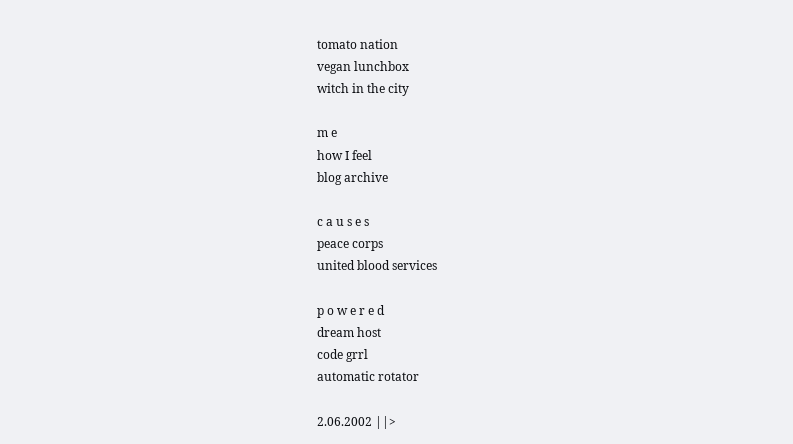tomato nation
vegan lunchbox
witch in the city

m e
how I feel
blog archive

c a u s e s
peace corps
united blood services

p o w e r e d
dream host
code grrl
automatic rotator

2.06.2002 ||>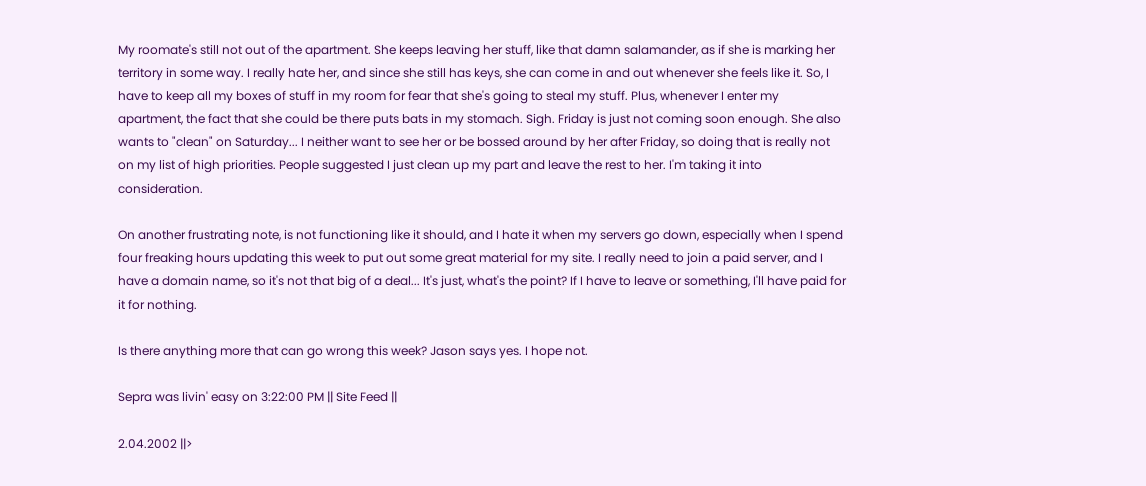My roomate's still not out of the apartment. She keeps leaving her stuff, like that damn salamander, as if she is marking her territory in some way. I really hate her, and since she still has keys, she can come in and out whenever she feels like it. So, I have to keep all my boxes of stuff in my room for fear that she's going to steal my stuff. Plus, whenever I enter my apartment, the fact that she could be there puts bats in my stomach. Sigh. Friday is just not coming soon enough. She also wants to "clean" on Saturday... I neither want to see her or be bossed around by her after Friday, so doing that is really not on my list of high priorities. People suggested I just clean up my part and leave the rest to her. I'm taking it into consideration.

On another frustrating note, is not functioning like it should, and I hate it when my servers go down, especially when I spend four freaking hours updating this week to put out some great material for my site. I really need to join a paid server, and I have a domain name, so it's not that big of a deal... It's just, what's the point? If I have to leave or something, I'll have paid for it for nothing.

Is there anything more that can go wrong this week? Jason says yes. I hope not.

Sepra was livin' easy on 3:22:00 PM || Site Feed ||

2.04.2002 ||>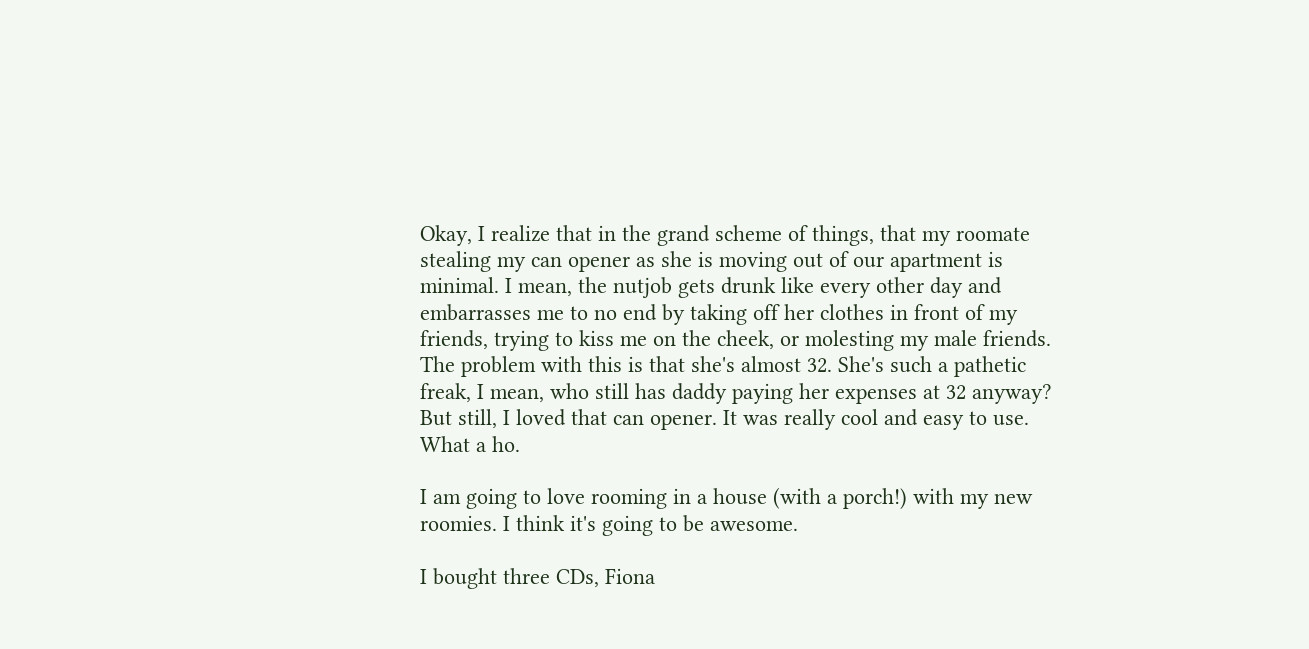Okay, I realize that in the grand scheme of things, that my roomate stealing my can opener as she is moving out of our apartment is minimal. I mean, the nutjob gets drunk like every other day and embarrasses me to no end by taking off her clothes in front of my friends, trying to kiss me on the cheek, or molesting my male friends. The problem with this is that she's almost 32. She's such a pathetic freak, I mean, who still has daddy paying her expenses at 32 anyway? But still, I loved that can opener. It was really cool and easy to use. What a ho.

I am going to love rooming in a house (with a porch!) with my new roomies. I think it's going to be awesome.

I bought three CDs, Fiona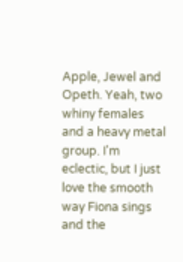Apple, Jewel and Opeth. Yeah, two whiny females and a heavy metal group. I'm eclectic, but I just love the smooth way Fiona sings and the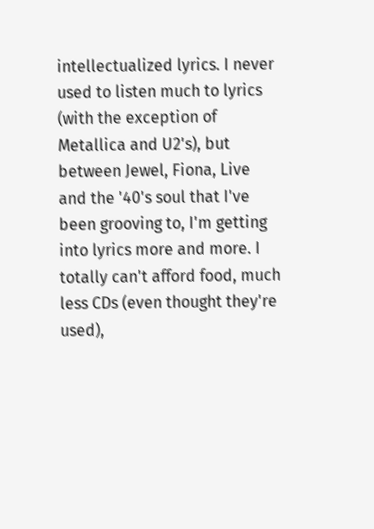intellectualized lyrics. I never used to listen much to lyrics (with the exception of Metallica and U2's), but between Jewel, Fiona, Live and the '40's soul that I've been grooving to, I'm getting into lyrics more and more. I totally can't afford food, much less CDs (even thought they're used),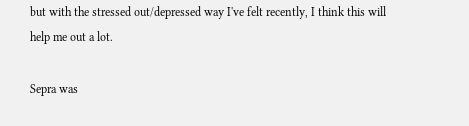but with the stressed out/depressed way I've felt recently, I think this will help me out a lot.

Sepra was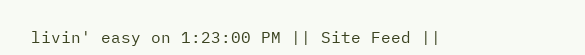livin' easy on 1:23:00 PM || Site Feed ||